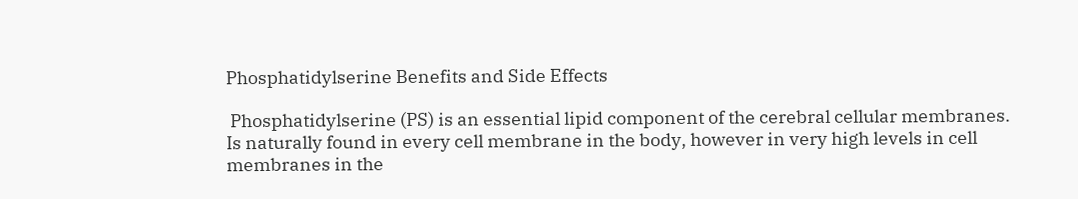Phosphatidylserine Benefits and Side Effects

 Phosphatidylserine (PS) is an essential lipid component of the cerebral cellular membranes. Is naturally found in every cell membrane in the body, however in very high levels in cell membranes in the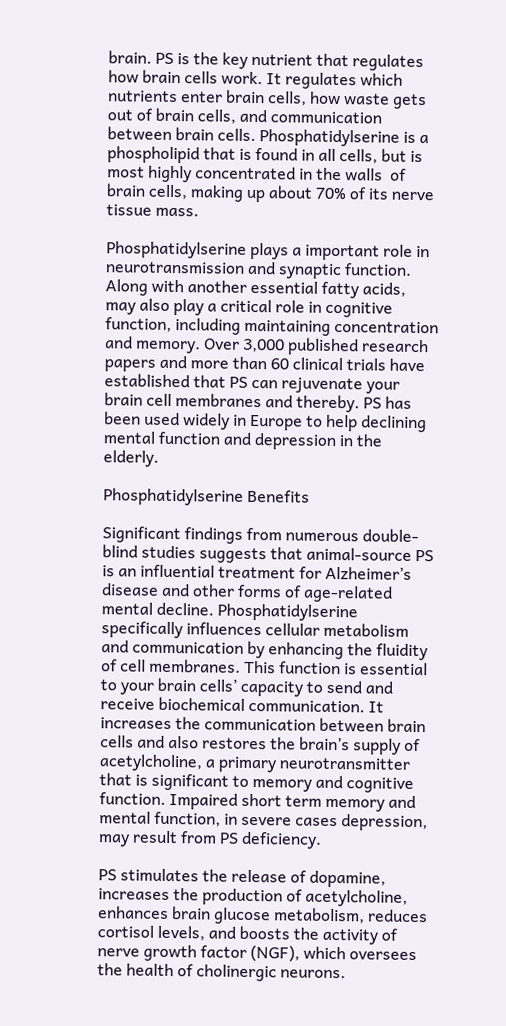brain. PS is the key nutrient that regulates how brain cells work. It regulates which nutrients enter brain cells, how waste gets out of brain cells, and communication between brain cells. Phosphatidylserine is a phospholipid that is found in all cells, but is most highly concentrated in the walls  of brain cells, making up about 70% of its nerve tissue mass.

Phosphatidylserine plays a important role in neurotransmission and synaptic function. Along with another essential fatty acids, may also play a critical role in cognitive function, including maintaining concentration and memory. Over 3,000 published research papers and more than 60 clinical trials have established that PS can rejuvenate your brain cell membranes and thereby. PS has been used widely in Europe to help declining mental function and depression in the elderly.

Phosphatidylserine Benefits

Significant findings from numerous double-blind studies suggests that animal-source PS is an influential treatment for Alzheimer’s disease and other forms of age-related mental decline. Phosphatidylserine specifically influences cellular metabolism and communication by enhancing the fluidity of cell membranes. This function is essential to your brain cells’ capacity to send and receive biochemical communication. It increases the communication between brain cells and also restores the brain’s supply of acetylcholine, a primary neurotransmitter that is significant to memory and cognitive function. Impaired short term memory and mental function, in severe cases depression, may result from PS deficiency.

PS stimulates the release of dopamine, increases the production of acetylcholine, enhances brain glucose metabolism, reduces cortisol levels, and boosts the activity of nerve growth factor (NGF), which oversees the health of cholinergic neurons.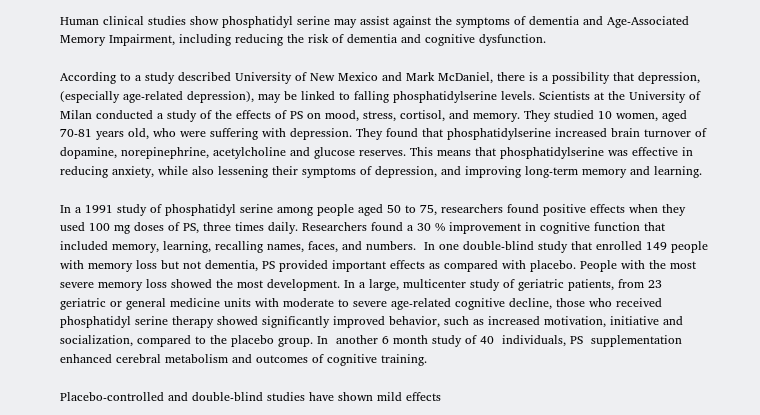Human clinical studies show phosphatidyl serine may assist against the symptoms of dementia and Age-Associated Memory Impairment, including reducing the risk of dementia and cognitive dysfunction.

According to a study described University of New Mexico and Mark McDaniel, there is a possibility that depression, (especially age-related depression), may be linked to falling phosphatidylserine levels. Scientists at the University of Milan conducted a study of the effects of PS on mood, stress, cortisol, and memory. They studied 10 women, aged 70-81 years old, who were suffering with depression. They found that phosphatidylserine increased brain turnover of dopamine, norepinephrine, acetylcholine and glucose reserves. This means that phosphatidylserine was effective in reducing anxiety, while also lessening their symptoms of depression, and improving long-term memory and learning.

In a 1991 study of phosphatidyl serine among people aged 50 to 75, researchers found positive effects when they used 100 mg doses of PS, three times daily. Researchers found a 30 % improvement in cognitive function that included memory, learning, recalling names, faces, and numbers.  In one double-blind study that enrolled 149 people with memory loss but not dementia, PS provided important effects as compared with placebo. People with the most severe memory loss showed the most development. In a large, multicenter study of geriatric patients, from 23 geriatric or general medicine units with moderate to severe age-related cognitive decline, those who received phosphatidyl serine therapy showed significantly improved behavior, such as increased motivation, initiative and socialization, compared to the placebo group. In  another 6 month study of 40  individuals, PS  supplementation enhanced cerebral metabolism and outcomes of cognitive training.

Placebo-controlled and double-blind studies have shown mild effects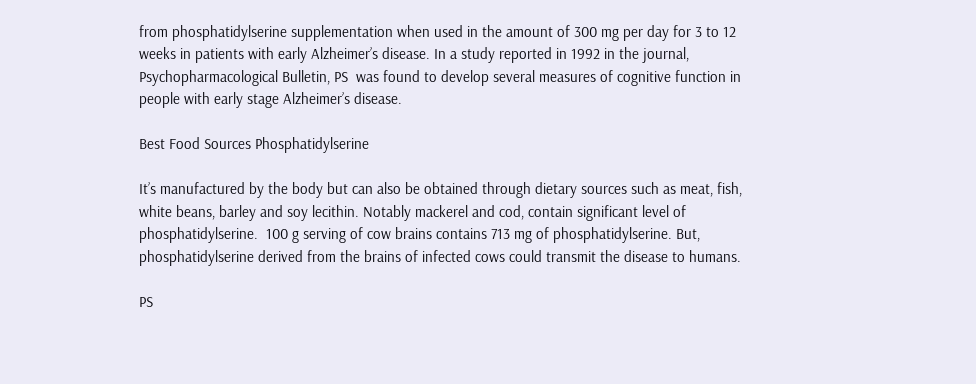from phosphatidylserine supplementation when used in the amount of 300 mg per day for 3 to 12 weeks in patients with early Alzheimer’s disease. In a study reported in 1992 in the journal, Psychopharmacological Bulletin, PS  was found to develop several measures of cognitive function in people with early stage Alzheimer’s disease.

Best Food Sources Phosphatidylserine

It’s manufactured by the body but can also be obtained through dietary sources such as meat, fish,  white beans, barley and soy lecithin. Notably mackerel and cod, contain significant level of phosphatidylserine.  100 g serving of cow brains contains 713 mg of phosphatidylserine. But, phosphatidylserine derived from the brains of infected cows could transmit the disease to humans.

PS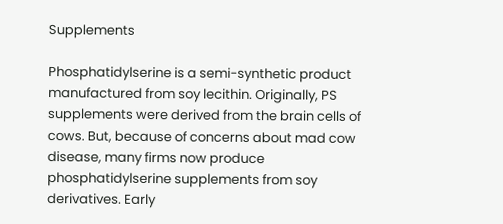Supplements

Phosphatidylserine is a semi-synthetic product manufactured from soy lecithin. Originally, PS supplements were derived from the brain cells of cows. But, because of concerns about mad cow disease, many firms now produce phosphatidylserine supplements from soy  derivatives. Early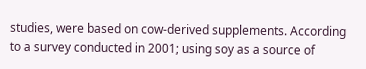studies, were based on cow-derived supplements. According to a survey conducted in 2001; using soy as a source of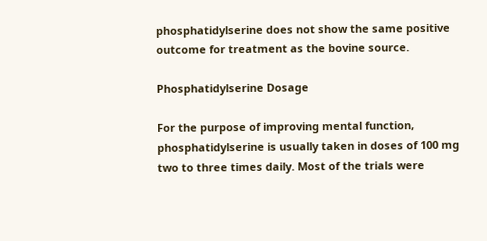phosphatidylserine does not show the same positive outcome for treatment as the bovine source.

Phosphatidylserine Dosage

For the purpose of improving mental function, phosphatidylserine is usually taken in doses of 100 mg two to three times daily. Most of the trials were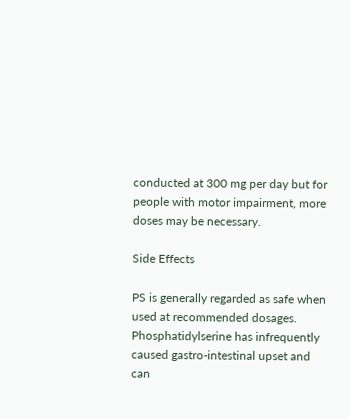conducted at 300 mg per day but for people with motor impairment, more doses may be necessary.

Side Effects

PS is generally regarded as safe when used at recommended dosages. Phosphatidylserine has infrequently caused gastro-intestinal upset and can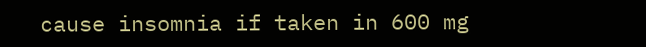cause insomnia if taken in 600 mg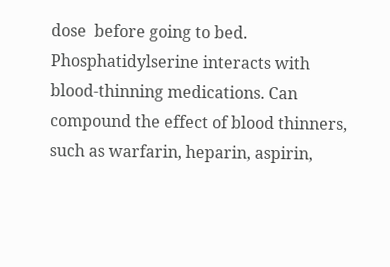dose  before going to bed. Phosphatidylserine interacts with blood-thinning medications. Can compound the effect of blood thinners, such as warfarin, heparin, aspirin,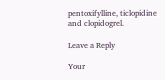pentoxifylline, ticlopidine and clopidogrel.

Leave a Reply

Your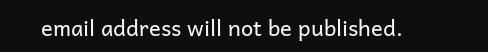email address will not be published.